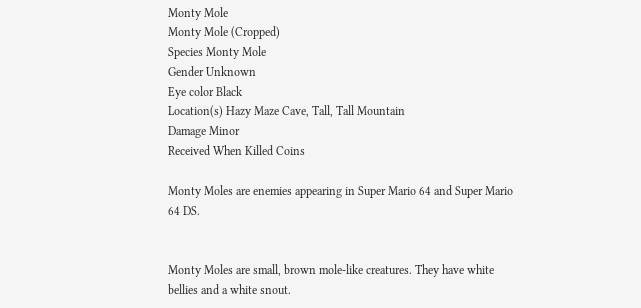Monty Mole
Monty Mole (Cropped)
Species Monty Mole
Gender Unknown
Eye color Black
Location(s) Hazy Maze Cave, Tall, Tall Mountain
Damage Minor
Received When Killed Coins

Monty Moles are enemies appearing in Super Mario 64 and Super Mario 64 DS.


Monty Moles are small, brown mole-like creatures. They have white bellies and a white snout.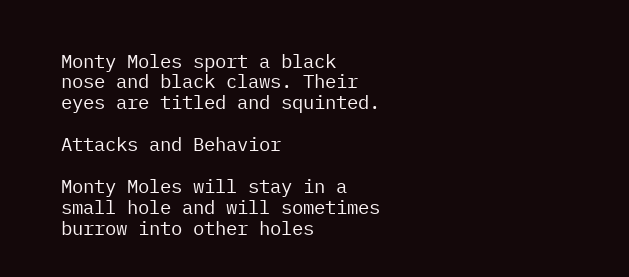Monty Moles sport a black nose and black claws. Their eyes are titled and squinted.

Attacks and Behavior

Monty Moles will stay in a small hole and will sometimes burrow into other holes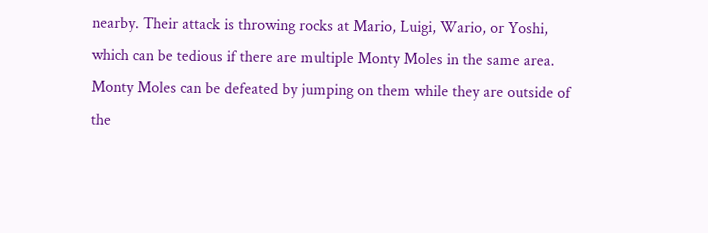nearby. Their attack is throwing rocks at Mario, Luigi, Wario, or Yoshi, which can be tedious if there are multiple Monty Moles in the same area. Monty Moles can be defeated by jumping on them while they are outside of the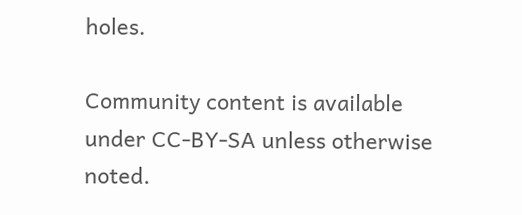holes.

Community content is available under CC-BY-SA unless otherwise noted.